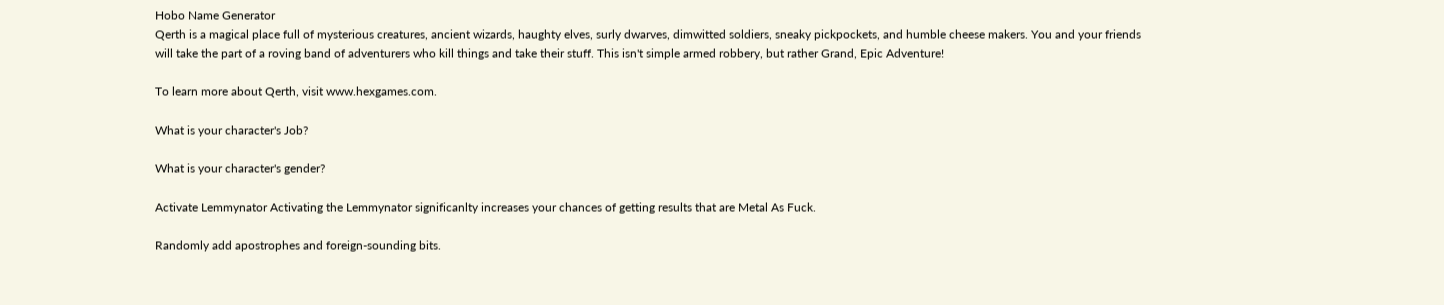Hobo Name Generator
Qerth is a magical place full of mysterious creatures, ancient wizards, haughty elves, surly dwarves, dimwitted soldiers, sneaky pickpockets, and humble cheese makers. You and your friends will take the part of a roving band of adventurers who kill things and take their stuff. This isn't simple armed robbery, but rather Grand, Epic Adventure!

To learn more about Qerth, visit www.hexgames.com.

What is your character's Job?

What is your character's gender?

Activate Lemmynator Activating the Lemmynator significanlty increases your chances of getting results that are Metal As Fuck.

Randomly add apostrophes and foreign-sounding bits.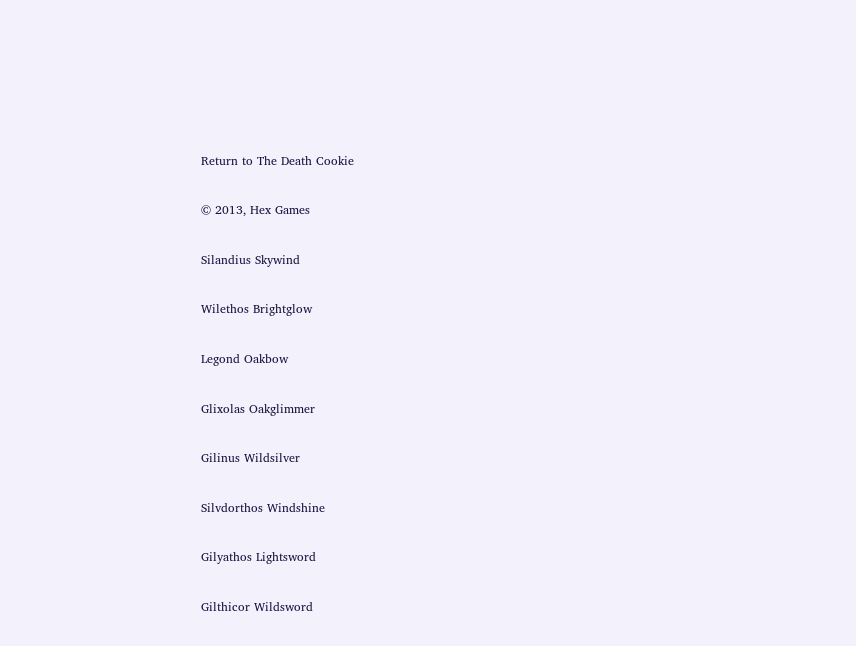Return to The Death Cookie

© 2013, Hex Games

Silandius Skywind

Wilethos Brightglow

Legond Oakbow

Glixolas Oakglimmer

Gilinus Wildsilver

Silvdorthos Windshine

Gilyathos Lightsword

Gilthicor Wildsword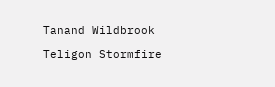Tanand Wildbrook

Teligon Stormfire